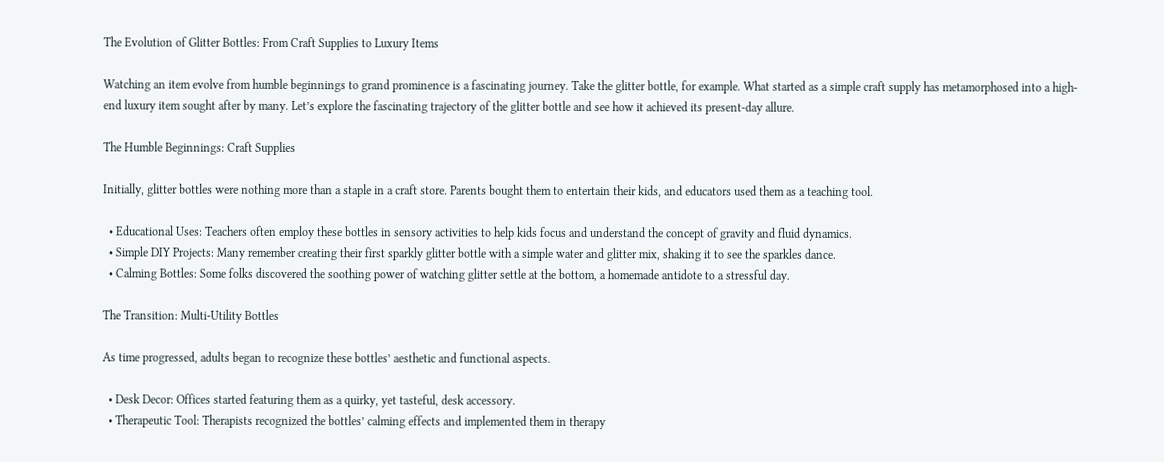The Evolution of Glitter Bottles: From Craft Supplies to Luxury Items

Watching an item evolve from humble beginnings to grand prominence is a fascinating journey. Take the glitter bottle, for example. What started as a simple craft supply has metamorphosed into a high-end luxury item sought after by many. Let’s explore the fascinating trajectory of the glitter bottle and see how it achieved its present-day allure.

The Humble Beginnings: Craft Supplies

Initially, glitter bottles were nothing more than a staple in a craft store. Parents bought them to entertain their kids, and educators used them as a teaching tool.

  • Educational Uses: Teachers often employ these bottles in sensory activities to help kids focus and understand the concept of gravity and fluid dynamics.
  • Simple DIY Projects: Many remember creating their first sparkly glitter bottle with a simple water and glitter mix, shaking it to see the sparkles dance.
  • Calming Bottles: Some folks discovered the soothing power of watching glitter settle at the bottom, a homemade antidote to a stressful day.

The Transition: Multi-Utility Bottles

As time progressed, adults began to recognize these bottles’ aesthetic and functional aspects.

  • Desk Decor: Offices started featuring them as a quirky, yet tasteful, desk accessory.
  • Therapeutic Tool: Therapists recognized the bottles’ calming effects and implemented them in therapy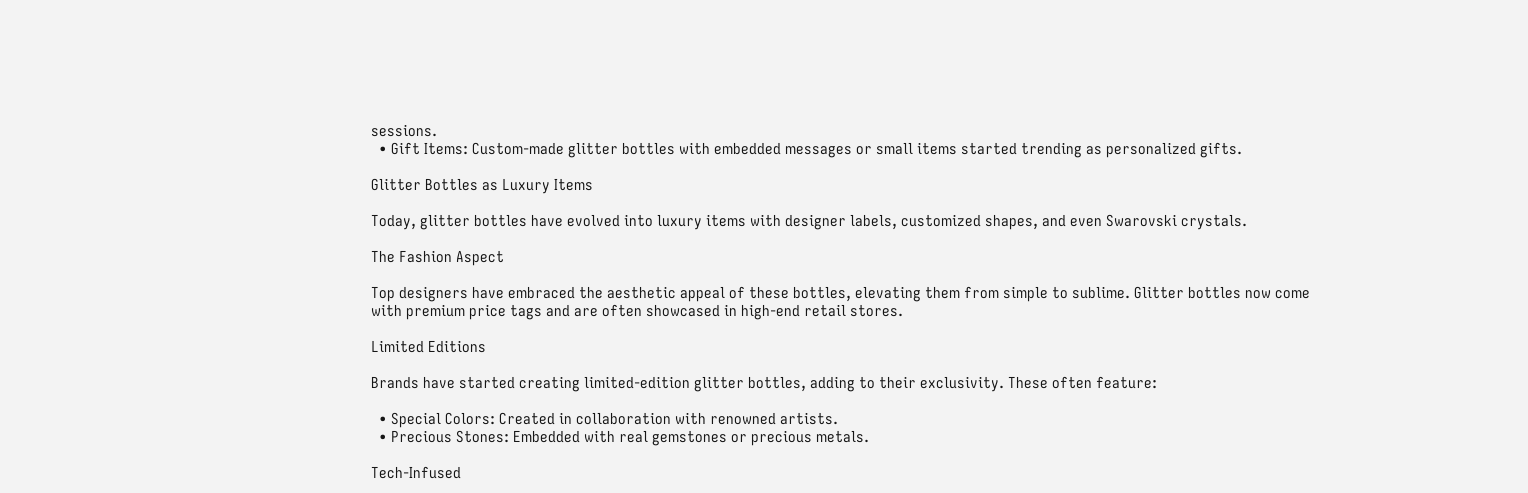sessions.
  • Gift Items: Custom-made glitter bottles with embedded messages or small items started trending as personalized gifts.

Glitter Bottles as Luxury Items

Today, glitter bottles have evolved into luxury items with designer labels, customized shapes, and even Swarovski crystals.

The Fashion Aspect

Top designers have embraced the aesthetic appeal of these bottles, elevating them from simple to sublime. Glitter bottles now come with premium price tags and are often showcased in high-end retail stores.

Limited Editions

Brands have started creating limited-edition glitter bottles, adding to their exclusivity. These often feature:

  • Special Colors: Created in collaboration with renowned artists.
  • Precious Stones: Embedded with real gemstones or precious metals.

Tech-Infused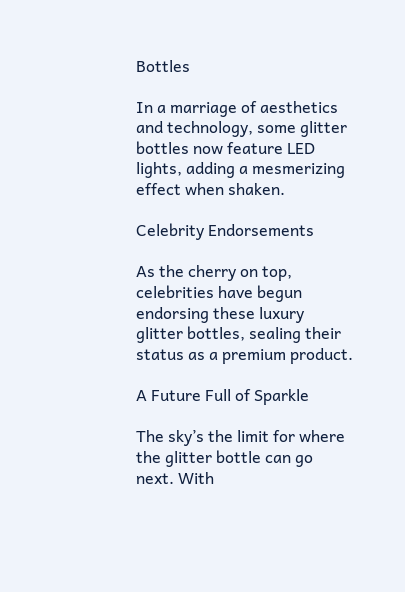Bottles

In a marriage of aesthetics and technology, some glitter bottles now feature LED lights, adding a mesmerizing effect when shaken.

Celebrity Endorsements

As the cherry on top, celebrities have begun endorsing these luxury glitter bottles, sealing their status as a premium product.

A Future Full of Sparkle

The sky’s the limit for where the glitter bottle can go next. With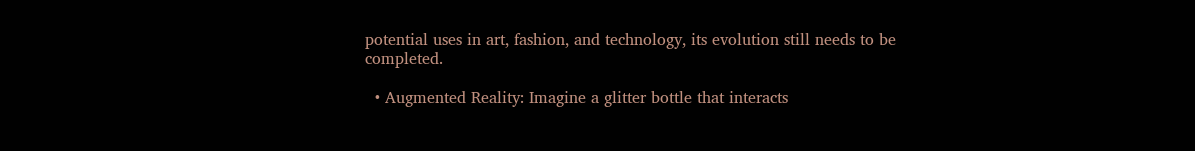potential uses in art, fashion, and technology, its evolution still needs to be completed.

  • Augmented Reality: Imagine a glitter bottle that interacts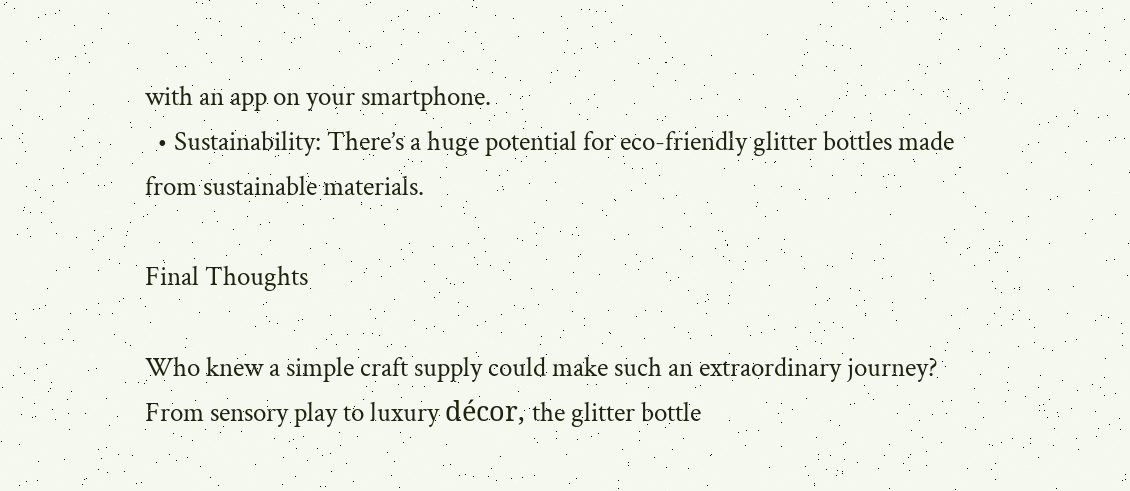with an app on your smartphone.
  • Sustainability: There’s a huge potential for eco-friendly glitter bottles made from sustainable materials.

Final Thoughts

Who knew a simple craft supply could make such an extraordinary journey? From sensory play to luxury décor, the glitter bottle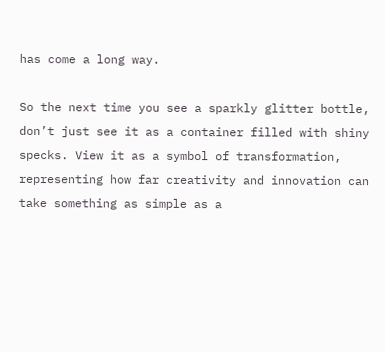has come a long way.

So the next time you see a sparkly glitter bottle, don’t just see it as a container filled with shiny specks. View it as a symbol of transformation, representing how far creativity and innovation can take something as simple as a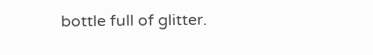bottle full of glitter.